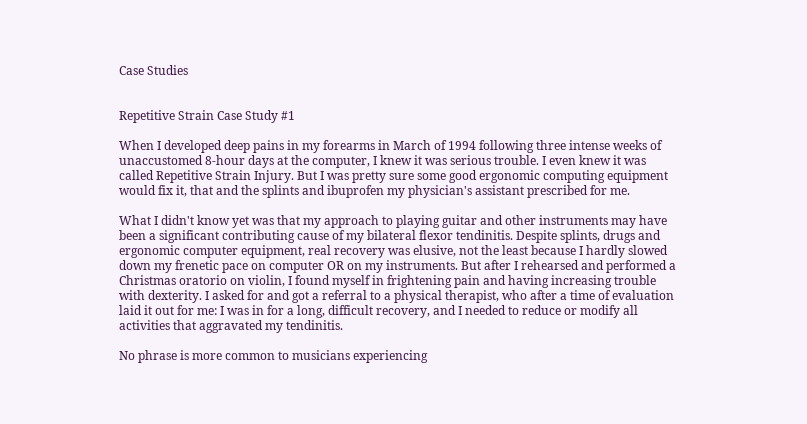Case Studies


Repetitive Strain Case Study #1

When I developed deep pains in my forearms in March of 1994 following three intense weeks of unaccustomed 8-hour days at the computer, I knew it was serious trouble. I even knew it was called Repetitive Strain Injury. But I was pretty sure some good ergonomic computing equipment would fix it, that and the splints and ibuprofen my physician's assistant prescribed for me.

What I didn't know yet was that my approach to playing guitar and other instruments may have been a significant contributing cause of my bilateral flexor tendinitis. Despite splints, drugs and ergonomic computer equipment, real recovery was elusive, not the least because I hardly slowed down my frenetic pace on computer OR on my instruments. But after I rehearsed and performed a Christmas oratorio on violin, I found myself in frightening pain and having increasing trouble with dexterity. I asked for and got a referral to a physical therapist, who after a time of evaluation laid it out for me: I was in for a long, difficult recovery, and I needed to reduce or modify all activities that aggravated my tendinitis.

No phrase is more common to musicians experiencing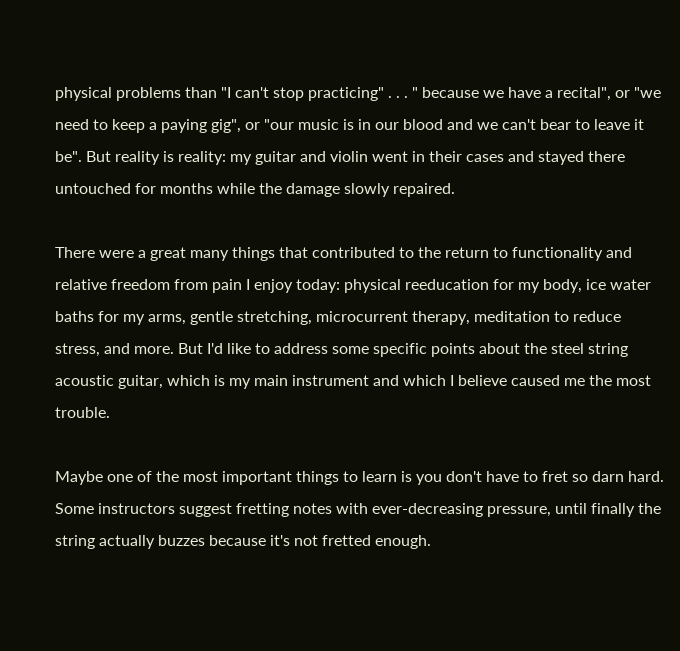physical problems than "I can't stop practicing" . . . " because we have a recital", or "we need to keep a paying gig", or "our music is in our blood and we can't bear to leave it be". But reality is reality: my guitar and violin went in their cases and stayed there untouched for months while the damage slowly repaired.

There were a great many things that contributed to the return to functionality and relative freedom from pain I enjoy today: physical reeducation for my body, ice water baths for my arms, gentle stretching, microcurrent therapy, meditation to reduce stress, and more. But I'd like to address some specific points about the steel string acoustic guitar, which is my main instrument and which I believe caused me the most trouble.

Maybe one of the most important things to learn is you don't have to fret so darn hard. Some instructors suggest fretting notes with ever-decreasing pressure, until finally the string actually buzzes because it's not fretted enough.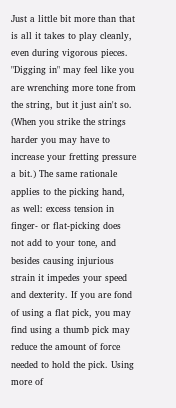Just a little bit more than that is all it takes to play cleanly, even during vigorous pieces. "Digging in" may feel like you are wrenching more tone from the string, but it just ain't so. (When you strike the strings harder you may have to increase your fretting pressure a bit.) The same rationale applies to the picking hand, as well: excess tension in finger- or flat-picking does not add to your tone, and besides causing injurious strain it impedes your speed and dexterity. If you are fond of using a flat pick, you may find using a thumb pick may reduce the amount of force needed to hold the pick. Using more of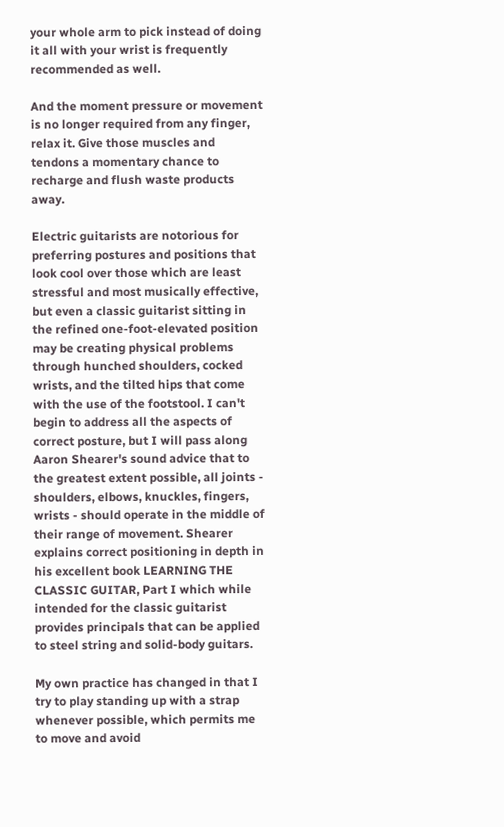your whole arm to pick instead of doing it all with your wrist is frequently recommended as well.

And the moment pressure or movement is no longer required from any finger, relax it. Give those muscles and tendons a momentary chance to recharge and flush waste products away.

Electric guitarists are notorious for preferring postures and positions that look cool over those which are least stressful and most musically effective, but even a classic guitarist sitting in the refined one-foot-elevated position may be creating physical problems through hunched shoulders, cocked wrists, and the tilted hips that come with the use of the footstool. I can't begin to address all the aspects of correct posture, but I will pass along Aaron Shearer's sound advice that to the greatest extent possible, all joints - shoulders, elbows, knuckles, fingers, wrists - should operate in the middle of their range of movement. Shearer explains correct positioning in depth in his excellent book LEARNING THE CLASSIC GUITAR, Part I which while intended for the classic guitarist provides principals that can be applied to steel string and solid-body guitars.

My own practice has changed in that I try to play standing up with a strap whenever possible, which permits me to move and avoid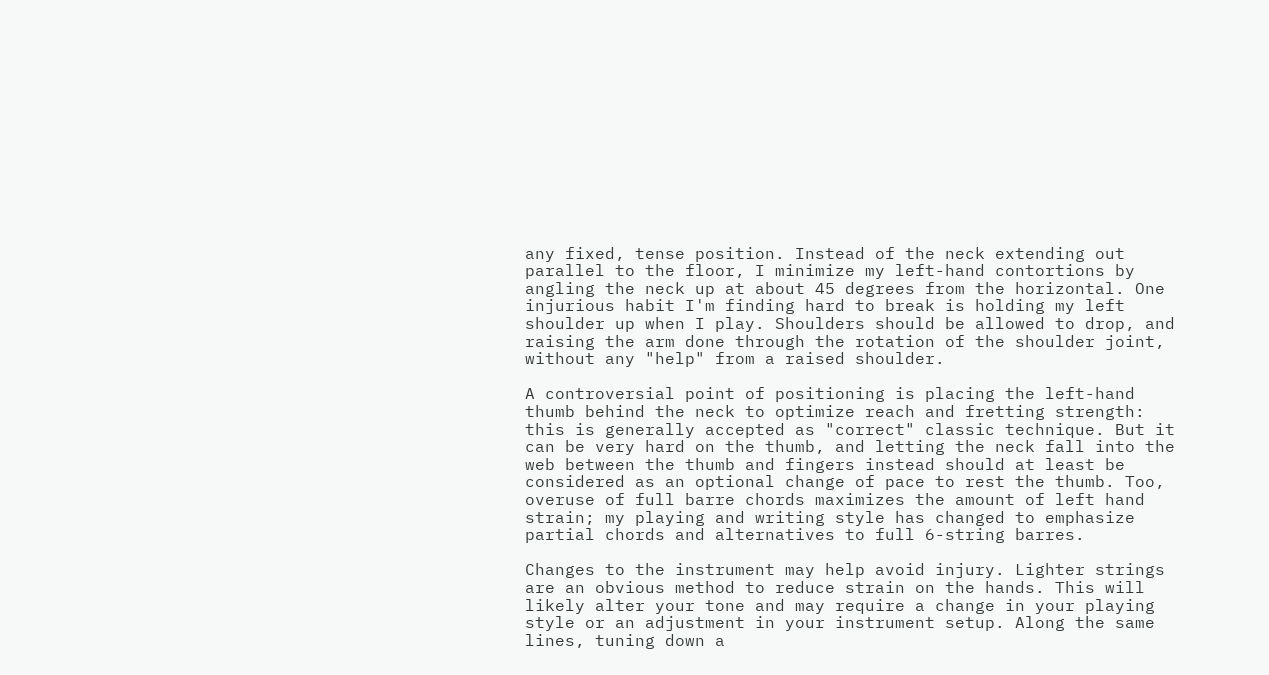any fixed, tense position. Instead of the neck extending out parallel to the floor, I minimize my left-hand contortions by angling the neck up at about 45 degrees from the horizontal. One injurious habit I'm finding hard to break is holding my left shoulder up when I play. Shoulders should be allowed to drop, and raising the arm done through the rotation of the shoulder joint, without any "help" from a raised shoulder.

A controversial point of positioning is placing the left-hand thumb behind the neck to optimize reach and fretting strength: this is generally accepted as "correct" classic technique. But it can be very hard on the thumb, and letting the neck fall into the web between the thumb and fingers instead should at least be considered as an optional change of pace to rest the thumb. Too, overuse of full barre chords maximizes the amount of left hand strain; my playing and writing style has changed to emphasize partial chords and alternatives to full 6-string barres.

Changes to the instrument may help avoid injury. Lighter strings are an obvious method to reduce strain on the hands. This will likely alter your tone and may require a change in your playing style or an adjustment in your instrument setup. Along the same lines, tuning down a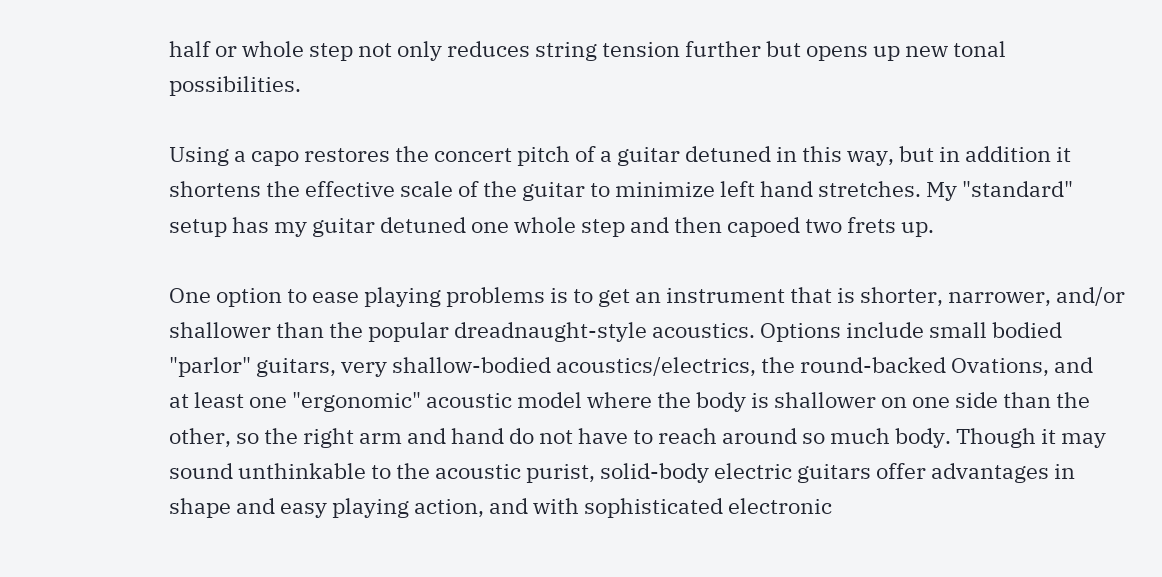half or whole step not only reduces string tension further but opens up new tonal possibilities.

Using a capo restores the concert pitch of a guitar detuned in this way, but in addition it shortens the effective scale of the guitar to minimize left hand stretches. My "standard" setup has my guitar detuned one whole step and then capoed two frets up.

One option to ease playing problems is to get an instrument that is shorter, narrower, and/or shallower than the popular dreadnaught-style acoustics. Options include small bodied "parlor" guitars, very shallow-bodied acoustics/electrics, the round-backed Ovations, and
at least one "ergonomic" acoustic model where the body is shallower on one side than the other, so the right arm and hand do not have to reach around so much body. Though it may sound unthinkable to the acoustic purist, solid-body electric guitars offer advantages in shape and easy playing action, and with sophisticated electronic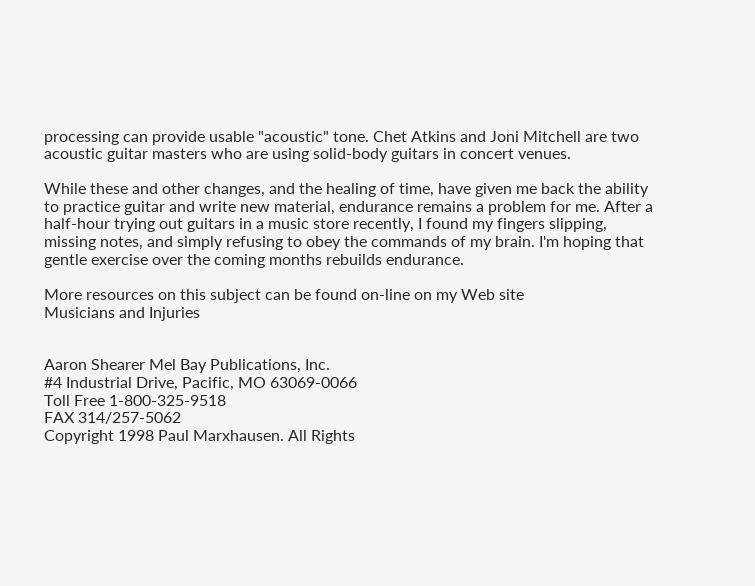processing can provide usable "acoustic" tone. Chet Atkins and Joni Mitchell are two acoustic guitar masters who are using solid-body guitars in concert venues.

While these and other changes, and the healing of time, have given me back the ability to practice guitar and write new material, endurance remains a problem for me. After a half-hour trying out guitars in a music store recently, I found my fingers slipping, missing notes, and simply refusing to obey the commands of my brain. I'm hoping that gentle exercise over the coming months rebuilds endurance.

More resources on this subject can be found on-line on my Web site
Musicians and Injuries


Aaron Shearer Mel Bay Publications, Inc.
#4 Industrial Drive, Pacific, MO 63069-0066
Toll Free 1-800-325-9518
FAX 314/257-5062
Copyright 1998 Paul Marxhausen. All Rights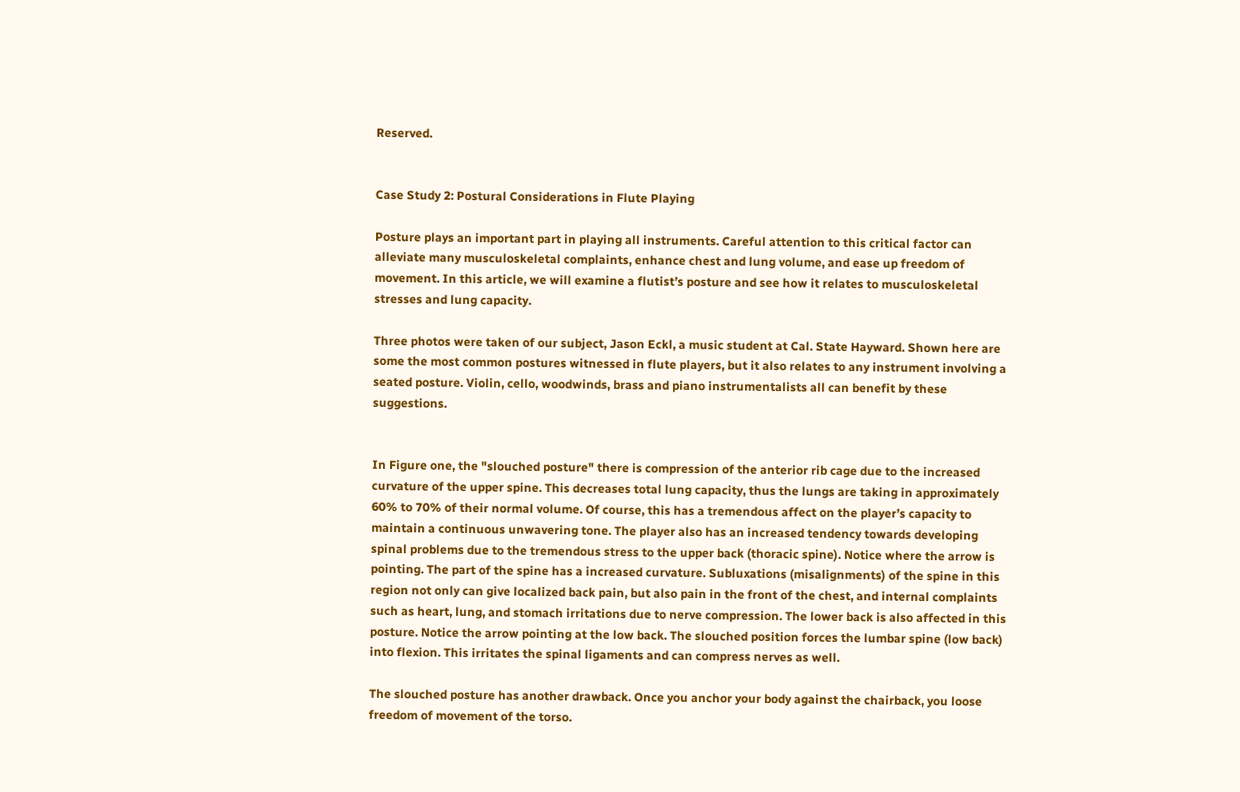Reserved.


Case Study 2: Postural Considerations in Flute Playing

Posture plays an important part in playing all instruments. Careful attention to this critical factor can alleviate many musculoskeletal complaints, enhance chest and lung volume, and ease up freedom of movement. In this article, we will examine a flutist’s posture and see how it relates to musculoskeletal stresses and lung capacity.

Three photos were taken of our subject, Jason Eckl, a music student at Cal. State Hayward. Shown here are some the most common postures witnessed in flute players, but it also relates to any instrument involving a seated posture. Violin, cello, woodwinds, brass and piano instrumentalists all can benefit by these suggestions.


In Figure one, the "slouched posture" there is compression of the anterior rib cage due to the increased curvature of the upper spine. This decreases total lung capacity, thus the lungs are taking in approximately 60% to 70% of their normal volume. Of course, this has a tremendous affect on the player’s capacity to maintain a continuous unwavering tone. The player also has an increased tendency towards developing spinal problems due to the tremendous stress to the upper back (thoracic spine). Notice where the arrow is pointing. The part of the spine has a increased curvature. Subluxations (misalignments) of the spine in this region not only can give localized back pain, but also pain in the front of the chest, and internal complaints such as heart, lung, and stomach irritations due to nerve compression. The lower back is also affected in this posture. Notice the arrow pointing at the low back. The slouched position forces the lumbar spine (low back) into flexion. This irritates the spinal ligaments and can compress nerves as well.

The slouched posture has another drawback. Once you anchor your body against the chairback, you loose freedom of movement of the torso.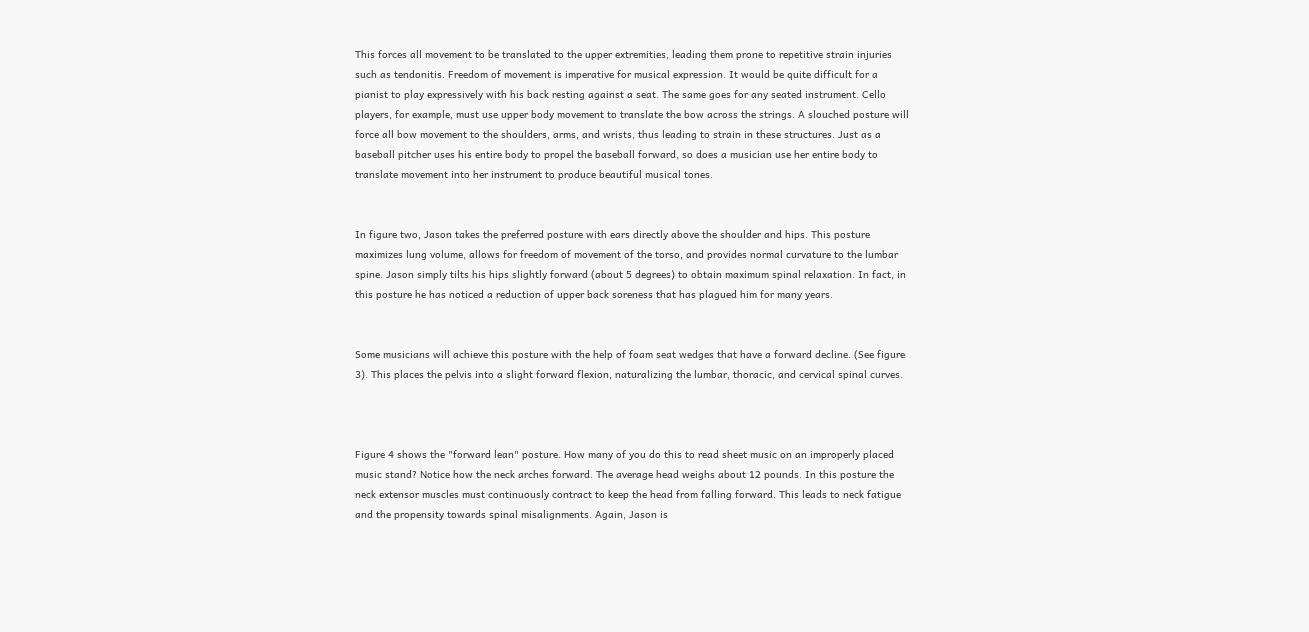This forces all movement to be translated to the upper extremities, leading them prone to repetitive strain injuries such as tendonitis. Freedom of movement is imperative for musical expression. It would be quite difficult for a pianist to play expressively with his back resting against a seat. The same goes for any seated instrument. Cello players, for example, must use upper body movement to translate the bow across the strings. A slouched posture will force all bow movement to the shoulders, arms, and wrists, thus leading to strain in these structures. Just as a baseball pitcher uses his entire body to propel the baseball forward, so does a musician use her entire body to translate movement into her instrument to produce beautiful musical tones.


In figure two, Jason takes the preferred posture with ears directly above the shoulder and hips. This posture maximizes lung volume, allows for freedom of movement of the torso, and provides normal curvature to the lumbar spine. Jason simply tilts his hips slightly forward (about 5 degrees) to obtain maximum spinal relaxation. In fact, in this posture he has noticed a reduction of upper back soreness that has plagued him for many years.


Some musicians will achieve this posture with the help of foam seat wedges that have a forward decline. (See figure 3). This places the pelvis into a slight forward flexion, naturalizing the lumbar, thoracic, and cervical spinal curves.



Figure 4 shows the "forward lean" posture. How many of you do this to read sheet music on an improperly placed music stand? Notice how the neck arches forward. The average head weighs about 12 pounds. In this posture the neck extensor muscles must continuously contract to keep the head from falling forward. This leads to neck fatigue and the propensity towards spinal misalignments. Again, Jason is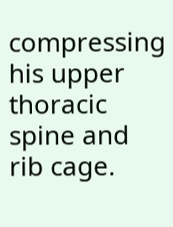compressing his upper thoracic spine and rib cage.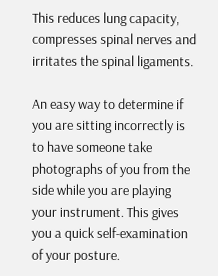This reduces lung capacity, compresses spinal nerves and irritates the spinal ligaments.

An easy way to determine if you are sitting incorrectly is to have someone take photographs of you from the side while you are playing your instrument. This gives you a quick self-examination of your posture.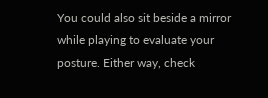You could also sit beside a mirror while playing to evaluate your posture. Either way, check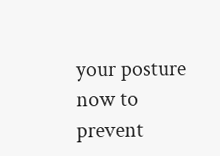your posture now to prevent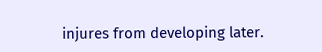injures from developing later.